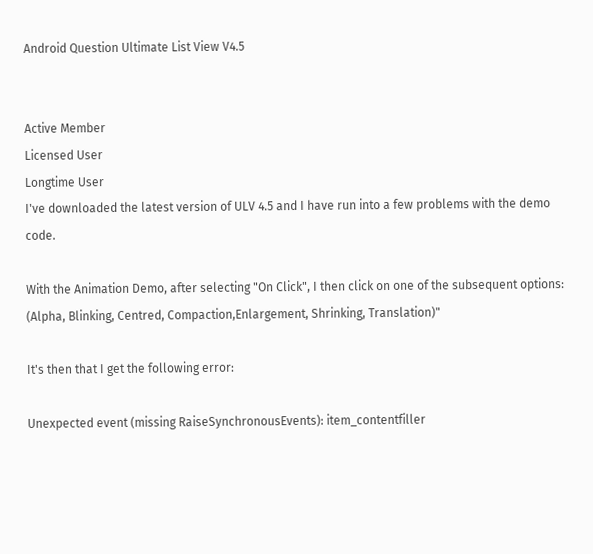Android Question Ultimate List View V4.5


Active Member
Licensed User
Longtime User
I've downloaded the latest version of ULV 4.5 and I have run into a few problems with the demo code.

With the Animation Demo, after selecting "On Click", I then click on one of the subsequent options: (Alpha, Blinking, Centred, Compaction,Enlargement, Shrinking, Translation)"

It's then that I get the following error:

Unexpected event (missing RaiseSynchronousEvents): item_contentfiller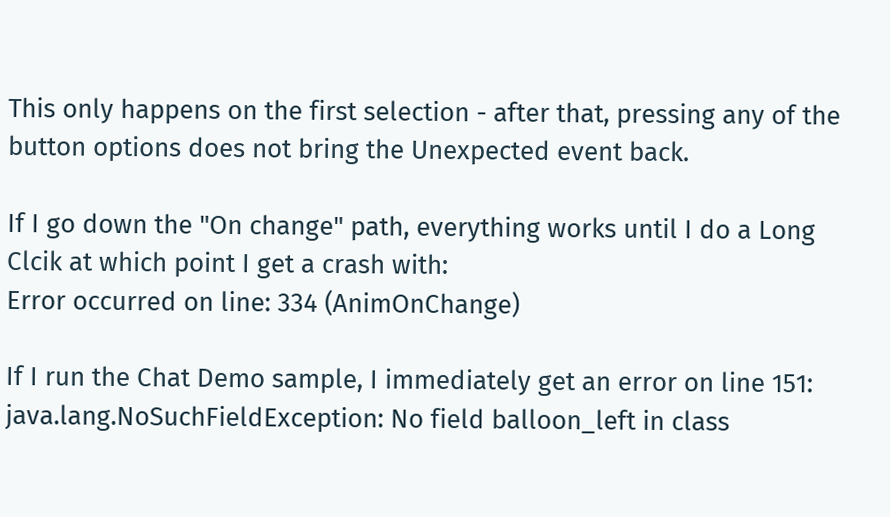This only happens on the first selection - after that, pressing any of the button options does not bring the Unexpected event back.

If I go down the "On change" path, everything works until I do a Long Clcik at which point I get a crash with:
Error occurred on line: 334 (AnimOnChange)

If I run the Chat Demo sample, I immediately get an error on line 151:
java.lang.NoSuchFieldException: No field balloon_left in class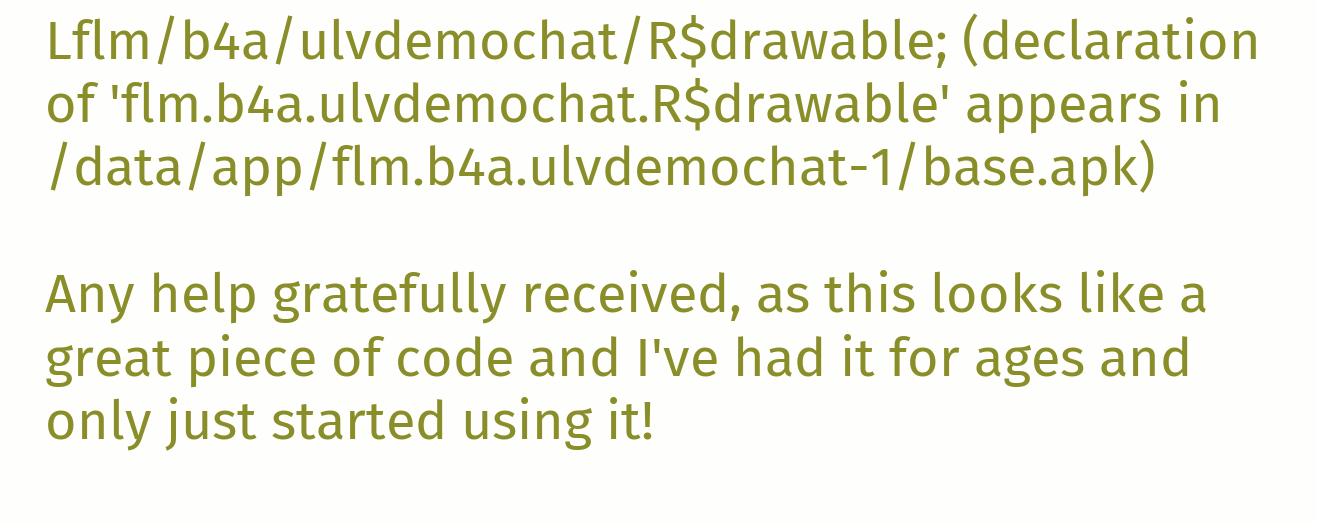Lflm/b4a/ulvdemochat/R$drawable; (declaration of 'flm.b4a.ulvdemochat.R$drawable' appears in /data/app/flm.b4a.ulvdemochat-1/base.apk)

Any help gratefully received, as this looks like a great piece of code and I've had it for ages and only just started using it!